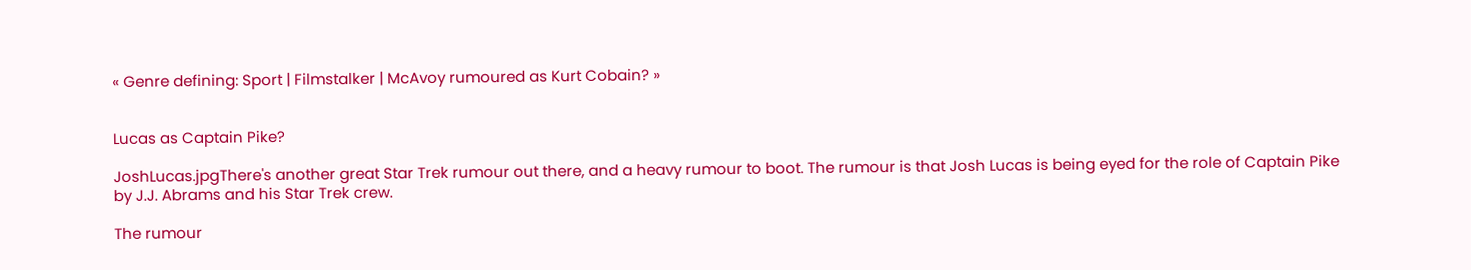« Genre defining: Sport | Filmstalker | McAvoy rumoured as Kurt Cobain? »


Lucas as Captain Pike?

JoshLucas.jpgThere's another great Star Trek rumour out there, and a heavy rumour to boot. The rumour is that Josh Lucas is being eyed for the role of Captain Pike by J.J. Abrams and his Star Trek crew.

The rumour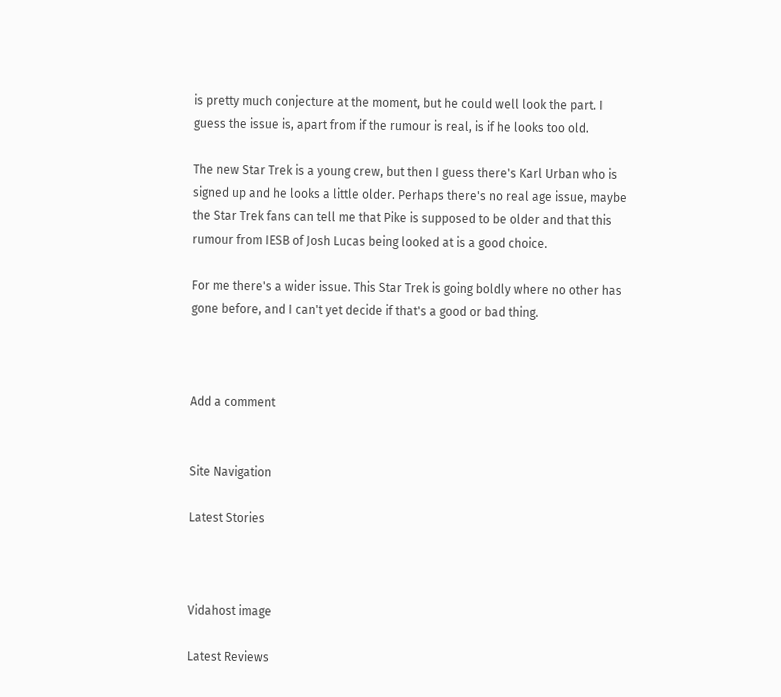is pretty much conjecture at the moment, but he could well look the part. I guess the issue is, apart from if the rumour is real, is if he looks too old.

The new Star Trek is a young crew, but then I guess there's Karl Urban who is signed up and he looks a little older. Perhaps there's no real age issue, maybe the Star Trek fans can tell me that Pike is supposed to be older and that this rumour from IESB of Josh Lucas being looked at is a good choice.

For me there's a wider issue. This Star Trek is going boldly where no other has gone before, and I can't yet decide if that's a good or bad thing.



Add a comment


Site Navigation

Latest Stories



Vidahost image

Latest Reviews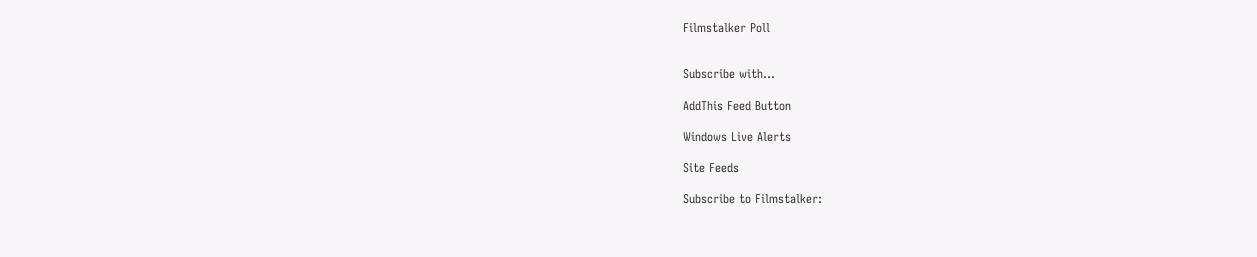Filmstalker Poll


Subscribe with...

AddThis Feed Button

Windows Live Alerts

Site Feeds

Subscribe to Filmstalker: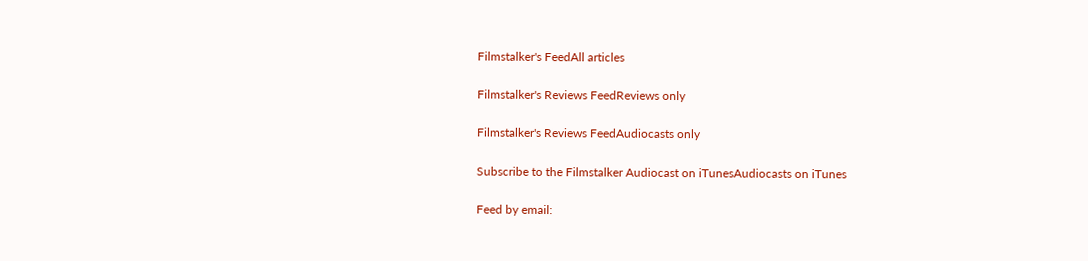Filmstalker's FeedAll articles

Filmstalker's Reviews FeedReviews only

Filmstalker's Reviews FeedAudiocasts only

Subscribe to the Filmstalker Audiocast on iTunesAudiocasts on iTunes

Feed by email: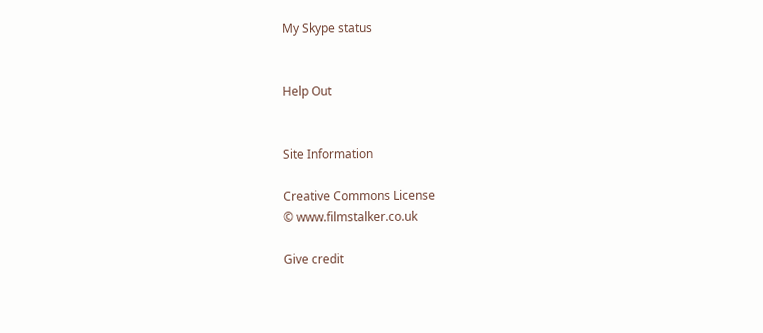My Skype status


Help Out


Site Information

Creative Commons License
© www.filmstalker.co.uk

Give credit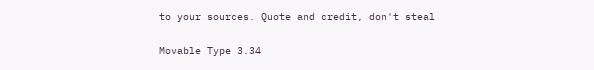to your sources. Quote and credit, don't steal

Movable Type 3.34